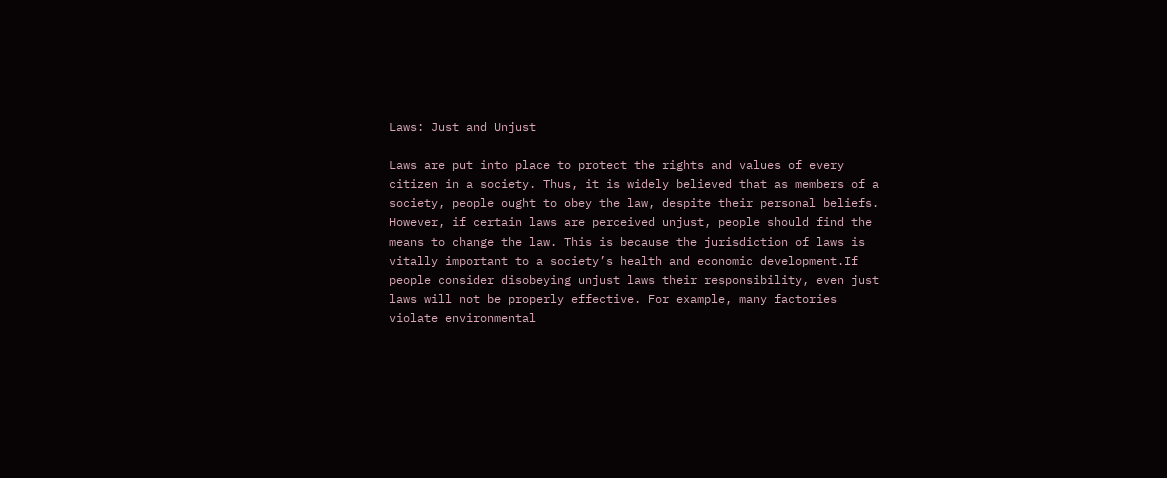Laws: Just and Unjust

Laws are put into place to protect the rights and values of every citizen in a society. Thus, it is widely believed that as members of a society, people ought to obey the law, despite their personal beliefs. However, if certain laws are perceived unjust, people should find the means to change the law. This is because the jurisdiction of laws is vitally important to a society’s health and economic development.If people consider disobeying unjust laws their responsibility, even just laws will not be properly effective. For example, many factories violate environmental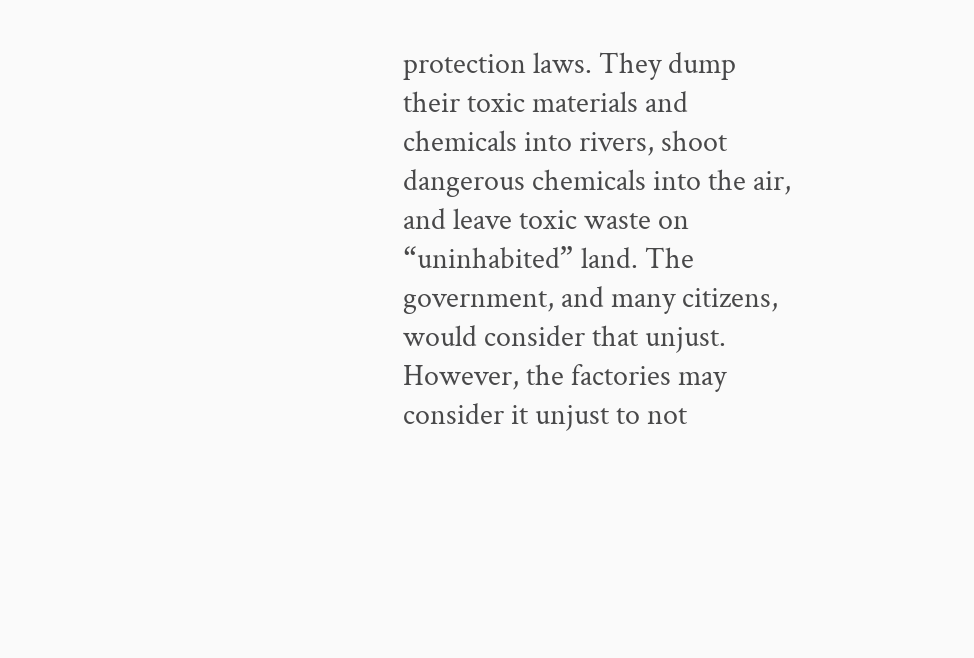protection laws. They dump their toxic materials and chemicals into rivers, shoot dangerous chemicals into the air, and leave toxic waste on “uninhabited” land. The government, and many citizens, would consider that unjust. However, the factories may consider it unjust to not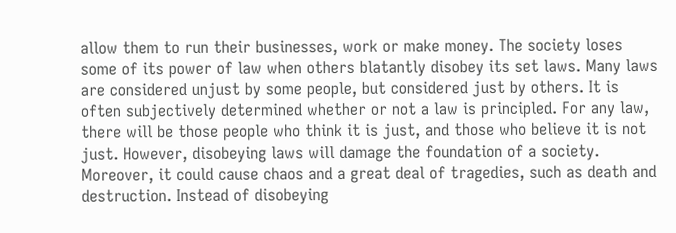allow them to run their businesses, work or make money. The society loses some of its power of law when others blatantly disobey its set laws. Many laws are considered unjust by some people, but considered just by others. It is often subjectively determined whether or not a law is principled. For any law, there will be those people who think it is just, and those who believe it is not just. However, disobeying laws will damage the foundation of a society. Moreover, it could cause chaos and a great deal of tragedies, such as death and destruction. Instead of disobeying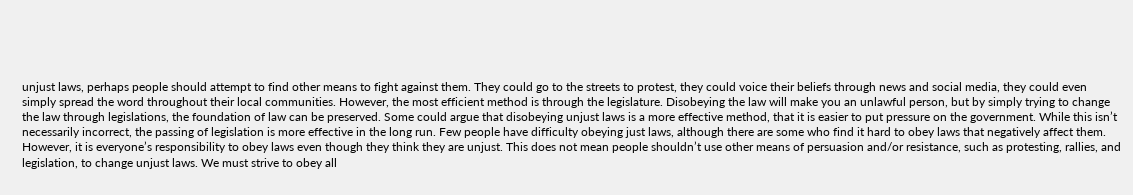unjust laws, perhaps people should attempt to find other means to fight against them. They could go to the streets to protest, they could voice their beliefs through news and social media, they could even simply spread the word throughout their local communities. However, the most efficient method is through the legislature. Disobeying the law will make you an unlawful person, but by simply trying to change the law through legislations, the foundation of law can be preserved. Some could argue that disobeying unjust laws is a more effective method, that it is easier to put pressure on the government. While this isn’t necessarily incorrect, the passing of legislation is more effective in the long run. Few people have difficulty obeying just laws, although there are some who find it hard to obey laws that negatively affect them. However, it is everyone’s responsibility to obey laws even though they think they are unjust. This does not mean people shouldn’t use other means of persuasion and/or resistance, such as protesting, rallies, and legislation, to change unjust laws. We must strive to obey all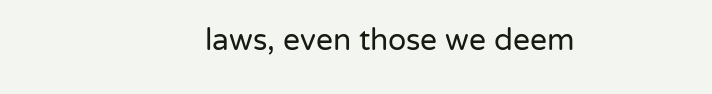laws, even those we deem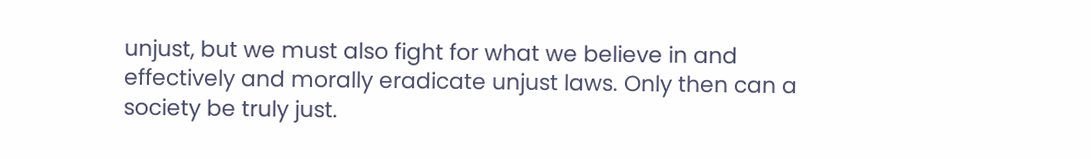unjust, but we must also fight for what we believe in and effectively and morally eradicate unjust laws. Only then can a society be truly just.